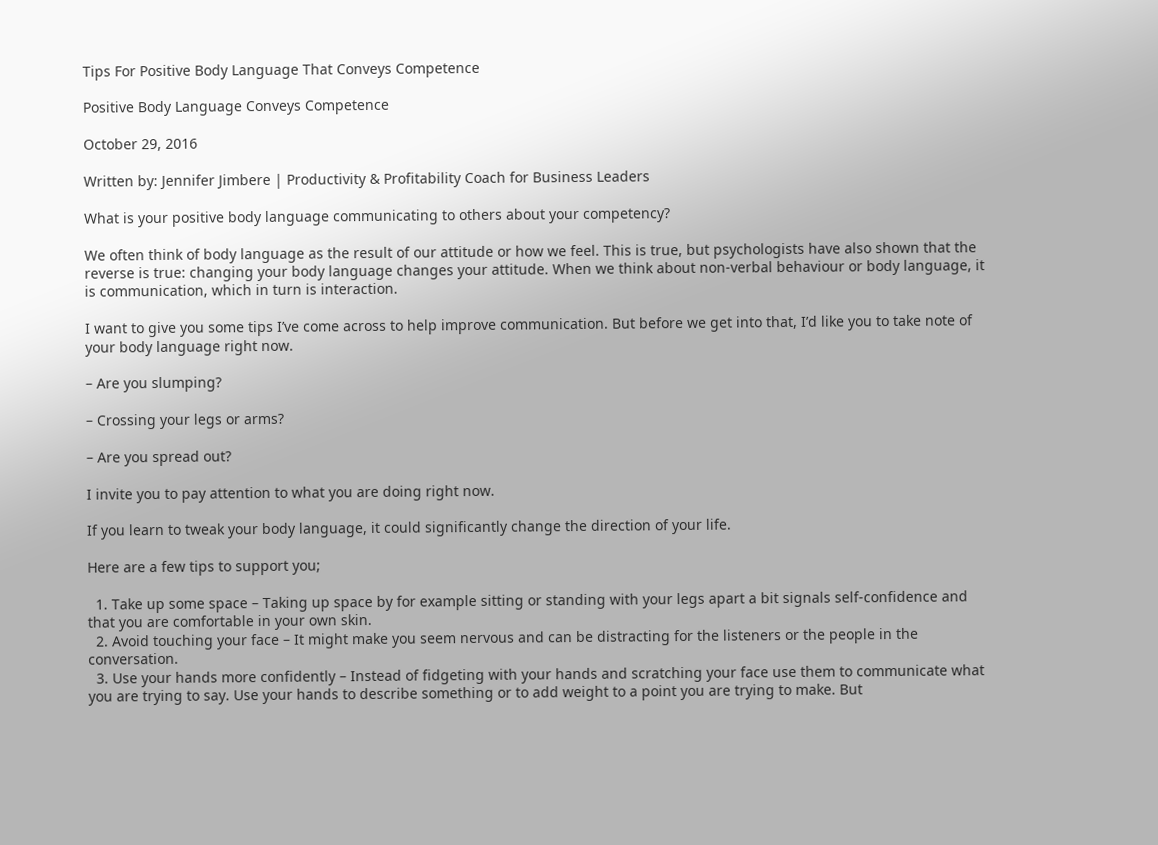Tips For Positive Body Language That Conveys Competence

Positive Body Language Conveys Competence

October 29, 2016

Written by: Jennifer Jimbere | Productivity & Profitability Coach for Business Leaders

What is your positive body language communicating to others about your competency?

We often think of body language as the result of our attitude or how we feel. This is true, but psychologists have also shown that the reverse is true: changing your body language changes your attitude. When we think about non-verbal behaviour or body language, it is communication, which in turn is interaction.

I want to give you some tips I’ve come across to help improve communication. But before we get into that, I’d like you to take note of your body language right now.

– Are you slumping?

– Crossing your legs or arms?

– Are you spread out?

I invite you to pay attention to what you are doing right now.

If you learn to tweak your body language, it could significantly change the direction of your life.

Here are a few tips to support you;

  1. Take up some space – Taking up space by for example sitting or standing with your legs apart a bit signals self-confidence and that you are comfortable in your own skin.
  2. Avoid touching your face – It might make you seem nervous and can be distracting for the listeners or the people in the conversation.
  3. Use your hands more confidently – Instead of fidgeting with your hands and scratching your face use them to communicate what you are trying to say. Use your hands to describe something or to add weight to a point you are trying to make. But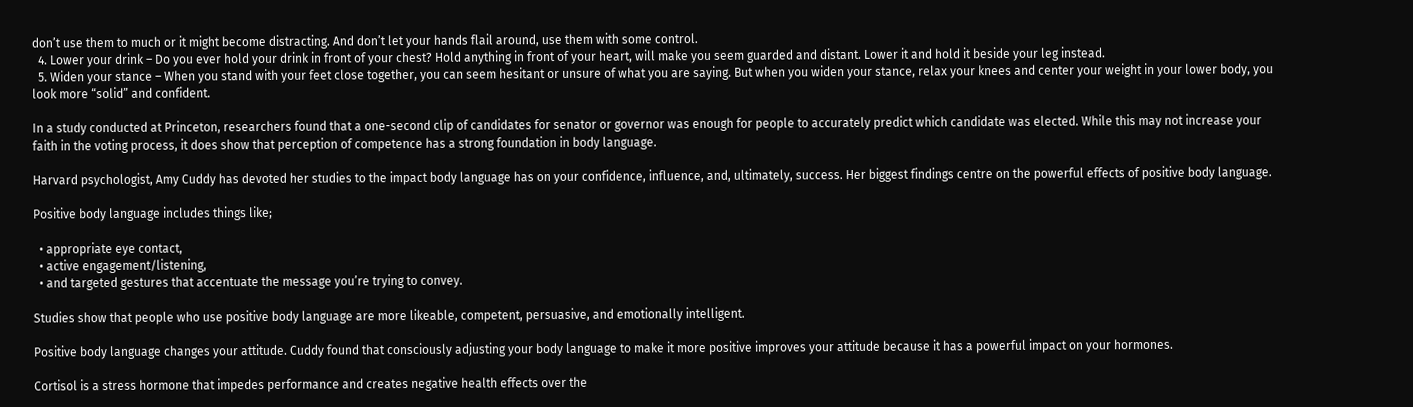don’t use them to much or it might become distracting. And don’t let your hands flail around, use them with some control.
  4. Lower your drink – Do you ever hold your drink in front of your chest? Hold anything in front of your heart, will make you seem guarded and distant. Lower it and hold it beside your leg instead.
  5. Widen your stance – When you stand with your feet close together, you can seem hesitant or unsure of what you are saying. But when you widen your stance, relax your knees and center your weight in your lower body, you look more “solid” and confident.

In a study conducted at Princeton, researchers found that a one-second clip of candidates for senator or governor was enough for people to accurately predict which candidate was elected. While this may not increase your faith in the voting process, it does show that perception of competence has a strong foundation in body language.

Harvard psychologist, Amy Cuddy has devoted her studies to the impact body language has on your confidence, influence, and, ultimately, success. Her biggest findings centre on the powerful effects of positive body language.

Positive body language includes things like;

  • appropriate eye contact,
  • active engagement/listening,
  • and targeted gestures that accentuate the message you’re trying to convey.

Studies show that people who use positive body language are more likeable, competent, persuasive, and emotionally intelligent.

Positive body language changes your attitude. Cuddy found that consciously adjusting your body language to make it more positive improves your attitude because it has a powerful impact on your hormones.

Cortisol is a stress hormone that impedes performance and creates negative health effects over the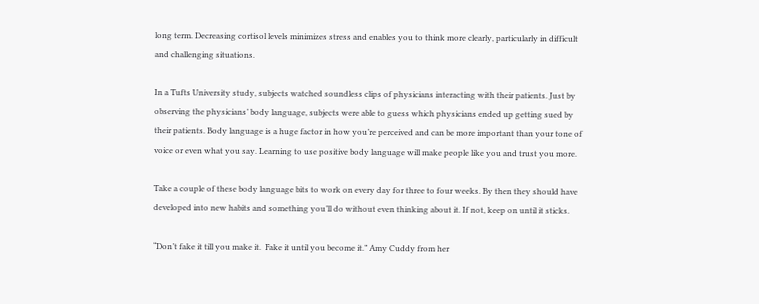long term. Decreasing cortisol levels minimizes stress and enables you to think more clearly, particularly in difficult and challenging situations.

In a Tufts University study, subjects watched soundless clips of physicians interacting with their patients. Just by observing the physicians’ body language, subjects were able to guess which physicians ended up getting sued by their patients. Body language is a huge factor in how you’re perceived and can be more important than your tone of voice or even what you say. Learning to use positive body language will make people like you and trust you more.

Take a couple of these body language bits to work on every day for three to four weeks. By then they should have developed into new habits and something you’ll do without even thinking about it. If not, keep on until it sticks.

“Don’t fake it till you make it.  Fake it until you become it.” Amy Cuddy from her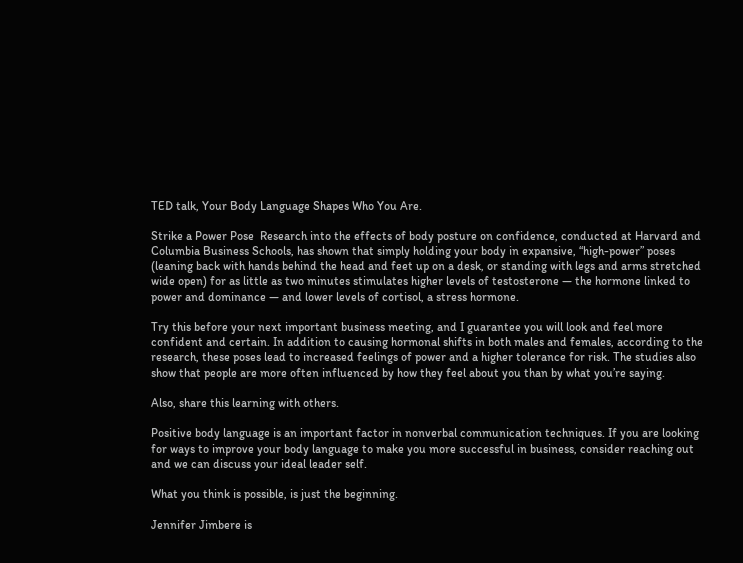TED talk, Your Body Language Shapes Who You Are.

Strike a Power Pose  Research into the effects of body posture on confidence, conducted at Harvard and Columbia Business Schools, has shown that simply holding your body in expansive, “high-power” poses (leaning back with hands behind the head and feet up on a desk, or standing with legs and arms stretched wide open) for as little as two minutes stimulates higher levels of testosterone — the hormone linked to power and dominance — and lower levels of cortisol, a stress hormone.

Try this before your next important business meeting, and I guarantee you will look and feel more confident and certain. In addition to causing hormonal shifts in both males and females, according to the research, these poses lead to increased feelings of power and a higher tolerance for risk. The studies also show that people are more often influenced by how they feel about you than by what you’re saying.

Also, share this learning with others.

Positive body language is an important factor in nonverbal communication techniques. If you are looking for ways to improve your body language to make you more successful in business, consider reaching out and we can discuss your ideal leader self.

What you think is possible, is just the beginning.

Jennifer Jimbere is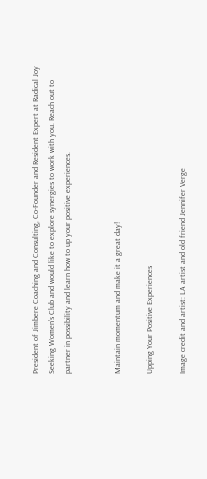President of Jimbere Coaching and Consulting, Co-Founder and Resident Expert at Radical Joy Seeking Women’s Club and would like to explore synergies to work with you. Reach out to partner in possibility and learn how to up your positive experiences.


Maintain momentum and make it a great day!

Upping Your Positive Experiences

Image credit and artist: LA artist and old friend Jennifer Verge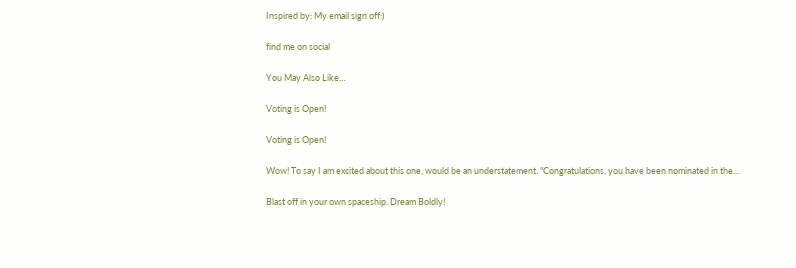Inspired by: My email sign off:)

find me on social

You May Also Like…

Voting is Open!

Voting is Open!

Wow! To say I am excited about this one, would be an understatement. "Congratulations, you have been nominated in the...

Blast off in your own spaceship. Dream Boldly!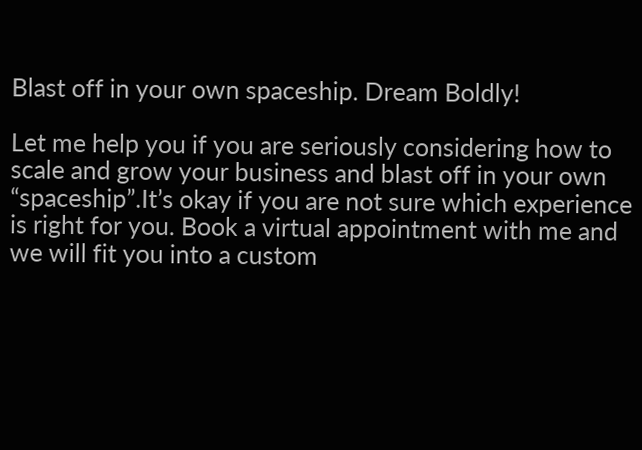Blast off in your own spaceship. Dream Boldly!

Let me help you if you are seriously considering how to scale and grow your business and blast off in your own “spaceship”.It’s okay if you are not sure which experience is right for you. Book a virtual appointment with me and we will fit you into a custom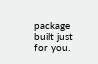package built just for you.